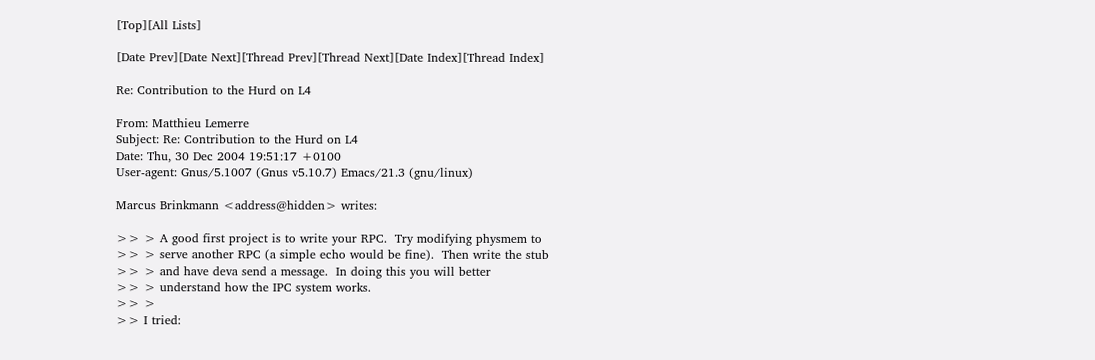[Top][All Lists]

[Date Prev][Date Next][Thread Prev][Thread Next][Date Index][Thread Index]

Re: Contribution to the Hurd on L4

From: Matthieu Lemerre
Subject: Re: Contribution to the Hurd on L4
Date: Thu, 30 Dec 2004 19:51:17 +0100
User-agent: Gnus/5.1007 (Gnus v5.10.7) Emacs/21.3 (gnu/linux)

Marcus Brinkmann <address@hidden> writes:

>> > A good first project is to write your RPC.  Try modifying physmem to
>> > serve another RPC (a simple echo would be fine).  Then write the stub
>> > and have deva send a message.  In doing this you will better
>> > understand how the IPC system works.
>> >
>> I tried: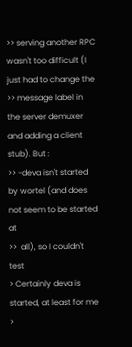>> serving another RPC wasn't too difficult (I just had to change the
>> message label in the server demuxer and adding a client stub). But :
>> -deva isn't started by wortel (and does not seem to be started at
>>  all), so I couldn't test
> Certainly deva is started, at least for me
>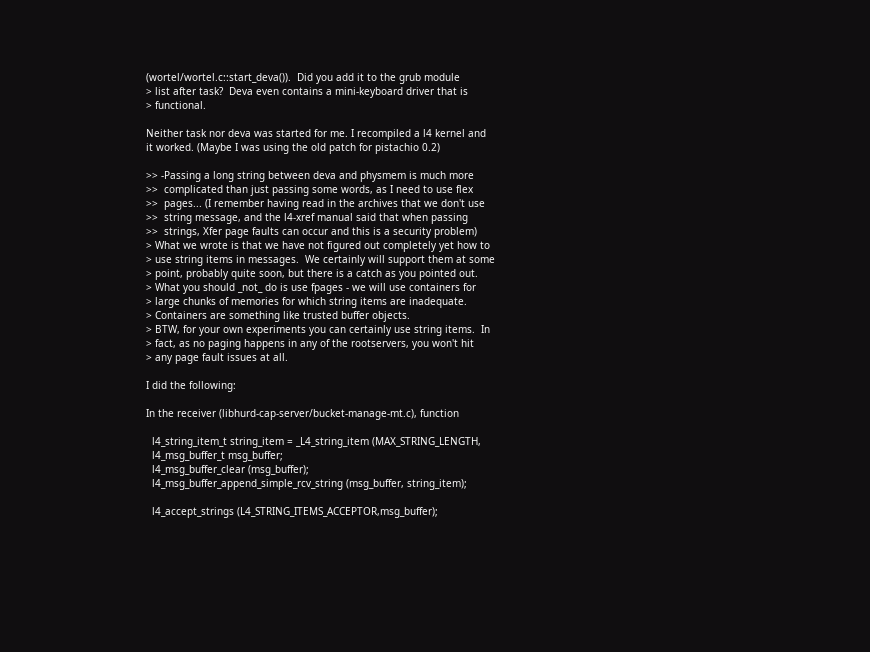(wortel/wortel.c::start_deva()).  Did you add it to the grub module
> list after task?  Deva even contains a mini-keyboard driver that is
> functional.

Neither task nor deva was started for me. I recompiled a l4 kernel and
it worked. (Maybe I was using the old patch for pistachio 0.2)

>> -Passing a long string between deva and physmem is much more
>>  complicated than just passing some words, as I need to use flex
>>  pages... (I remember having read in the archives that we don't use
>>  string message, and the l4-xref manual said that when passing
>>  strings, Xfer page faults can occur and this is a security problem)
> What we wrote is that we have not figured out completely yet how to
> use string items in messages.  We certainly will support them at some
> point, probably quite soon, but there is a catch as you pointed out.
> What you should _not_ do is use fpages - we will use containers for
> large chunks of memories for which string items are inadequate.
> Containers are something like trusted buffer objects.
> BTW, for your own experiments you can certainly use string items.  In
> fact, as no paging happens in any of the rootservers, you won't hit
> any page fault issues at all.

I did the following:

In the receiver (libhurd-cap-server/bucket-manage-mt.c), function

  l4_string_item_t string_item = _L4_string_item (MAX_STRING_LENGTH,
  l4_msg_buffer_t msg_buffer;
  l4_msg_buffer_clear (msg_buffer);
  l4_msg_buffer_append_simple_rcv_string (msg_buffer, string_item);

  l4_accept_strings (L4_STRING_ITEMS_ACCEPTOR,msg_buffer);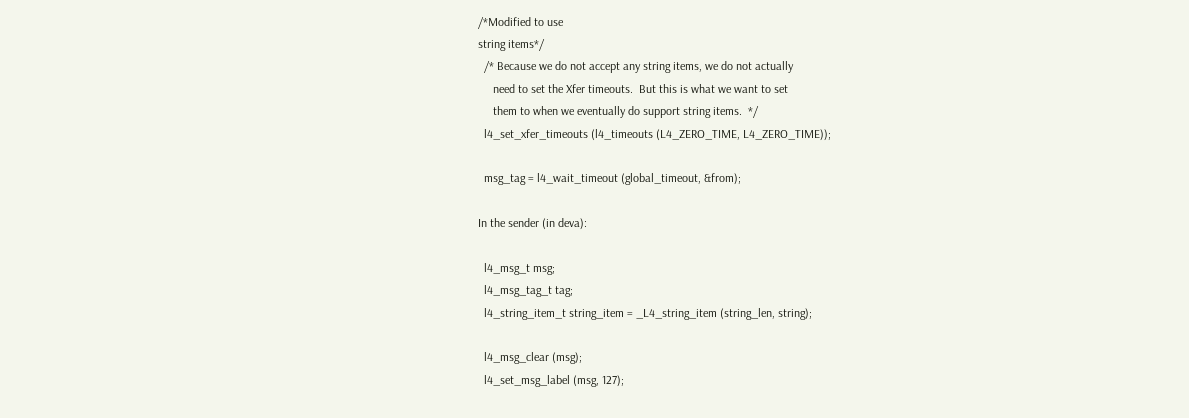/*Modified to use
string items*/
  /* Because we do not accept any string items, we do not actually
     need to set the Xfer timeouts.  But this is what we want to set
     them to when we eventually do support string items.  */
  l4_set_xfer_timeouts (l4_timeouts (L4_ZERO_TIME, L4_ZERO_TIME));

  msg_tag = l4_wait_timeout (global_timeout, &from);

In the sender (in deva):

  l4_msg_t msg;
  l4_msg_tag_t tag;
  l4_string_item_t string_item = _L4_string_item (string_len, string);

  l4_msg_clear (msg);
  l4_set_msg_label (msg, 127);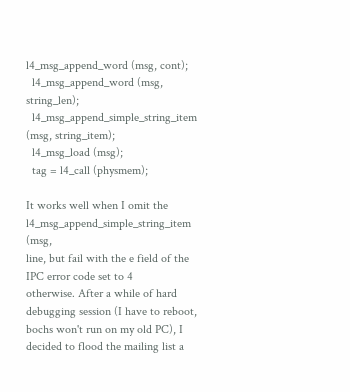l4_msg_append_word (msg, cont);
  l4_msg_append_word (msg, string_len);
  l4_msg_append_simple_string_item (msg, string_item);
  l4_msg_load (msg);
  tag = l4_call (physmem);

It works well when I omit the   l4_msg_append_simple_string_item (msg,
line, but fail with the e field of the IPC error code set to 4
otherwise. After a while of hard debugging session (I have to reboot,
bochs won't run on my old PC), I decided to flood the mailing list a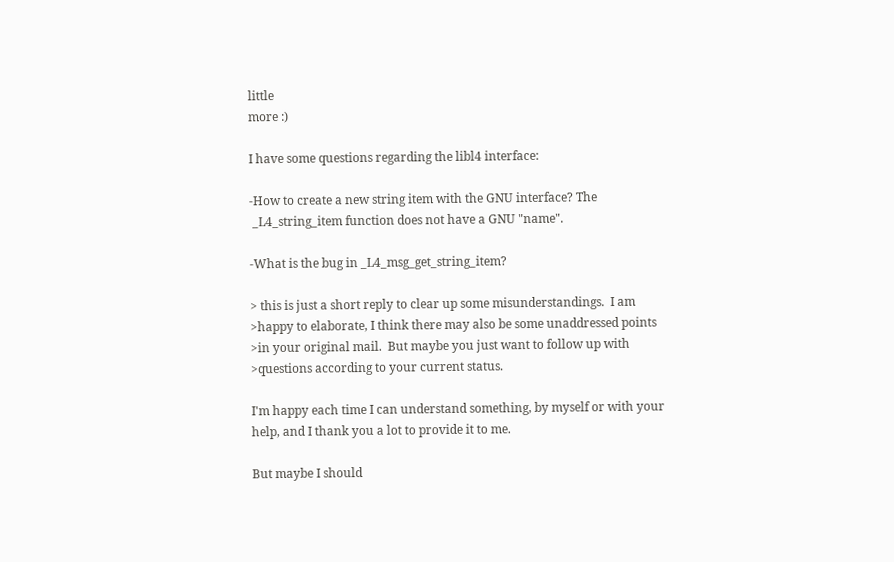little
more :)

I have some questions regarding the libl4 interface:

-How to create a new string item with the GNU interface? The
 _L4_string_item function does not have a GNU "name".

-What is the bug in _L4_msg_get_string_item?

> this is just a short reply to clear up some misunderstandings.  I am
>happy to elaborate, I think there may also be some unaddressed points
>in your original mail.  But maybe you just want to follow up with
>questions according to your current status.

I'm happy each time I can understand something, by myself or with your
help, and I thank you a lot to provide it to me.

But maybe I should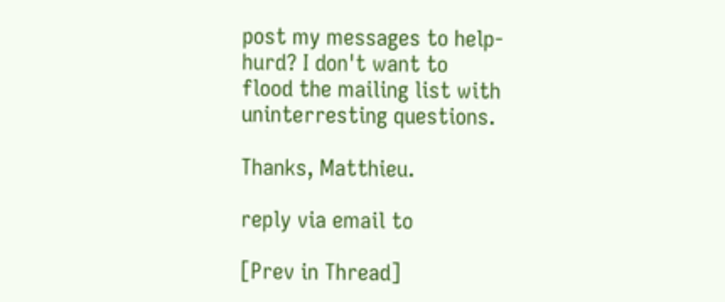post my messages to help-hurd? I don't want to
flood the mailing list with uninterresting questions.

Thanks, Matthieu.

reply via email to

[Prev in Thread]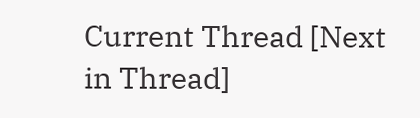Current Thread [Next in Thread]